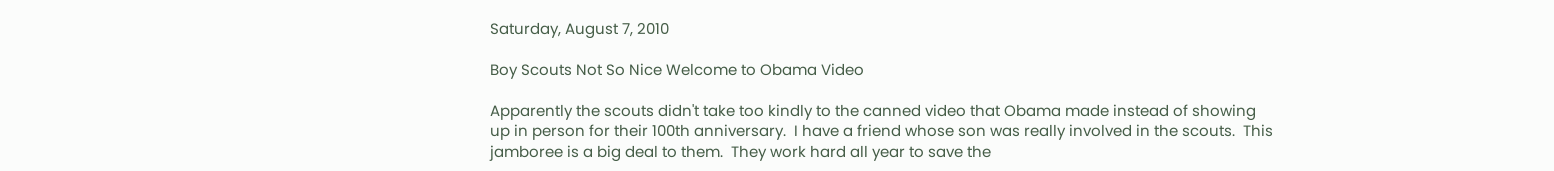Saturday, August 7, 2010

Boy Scouts Not So Nice Welcome to Obama Video

Apparently the scouts didn't take too kindly to the canned video that Obama made instead of showing up in person for their 100th anniversary.  I have a friend whose son was really involved in the scouts.  This jamboree is a big deal to them.  They work hard all year to save the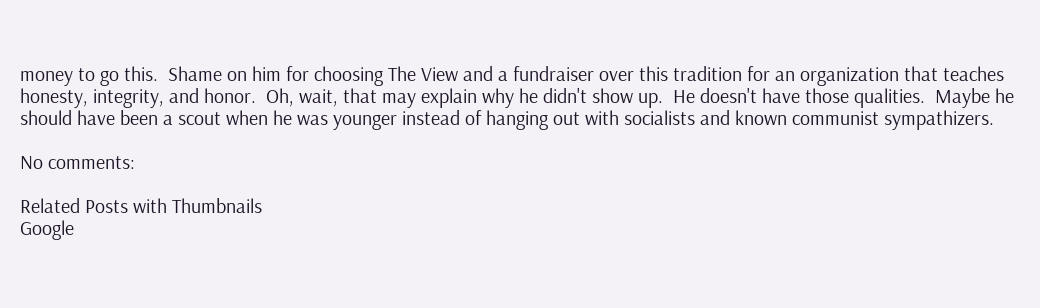money to go this.  Shame on him for choosing The View and a fundraiser over this tradition for an organization that teaches honesty, integrity, and honor.  Oh, wait, that may explain why he didn't show up.  He doesn't have those qualities.  Maybe he should have been a scout when he was younger instead of hanging out with socialists and known communist sympathizers.

No comments:

Related Posts with Thumbnails
Google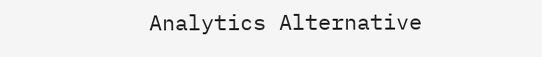Analytics Alternative